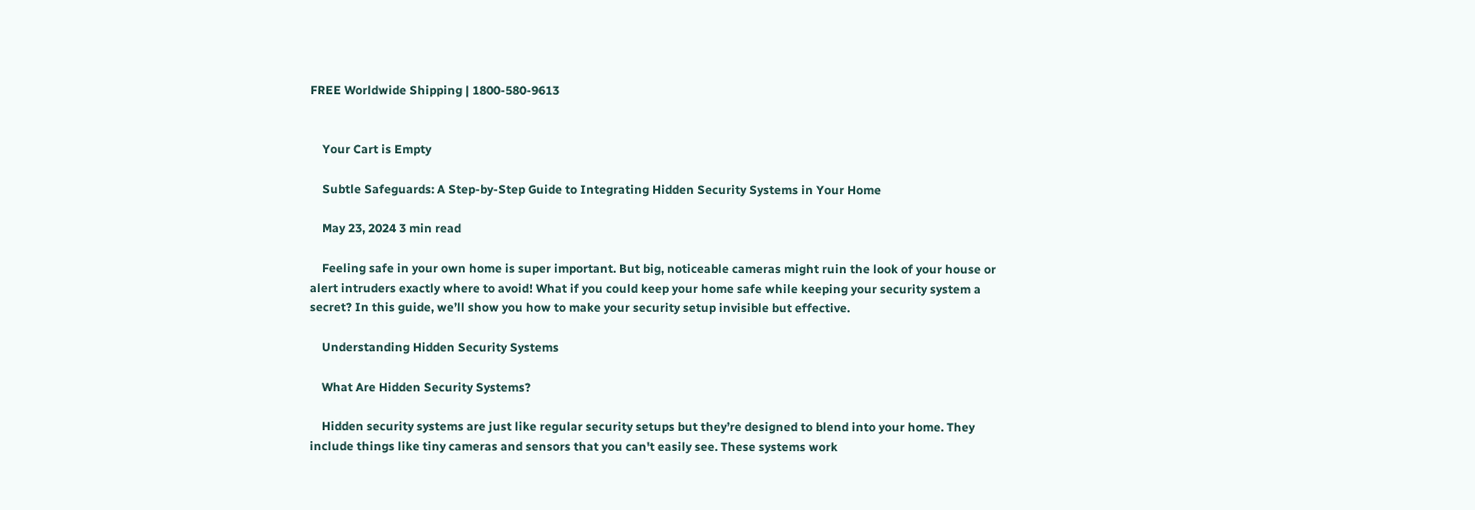FREE Worldwide Shipping | 1800-580-9613


    Your Cart is Empty

    Subtle Safeguards: A Step-by-Step Guide to Integrating Hidden Security Systems in Your Home

    May 23, 2024 3 min read

    Feeling safe in your own home is super important. But big, noticeable cameras might ruin the look of your house or alert intruders exactly where to avoid! What if you could keep your home safe while keeping your security system a secret? In this guide, we’ll show you how to make your security setup invisible but effective.

    Understanding Hidden Security Systems

    What Are Hidden Security Systems?

    Hidden security systems are just like regular security setups but they’re designed to blend into your home. They include things like tiny cameras and sensors that you can't easily see. These systems work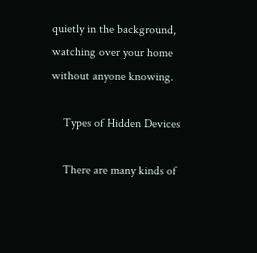quietly in the background, watching over your home without anyone knowing.

    Types of Hidden Devices

    There are many kinds of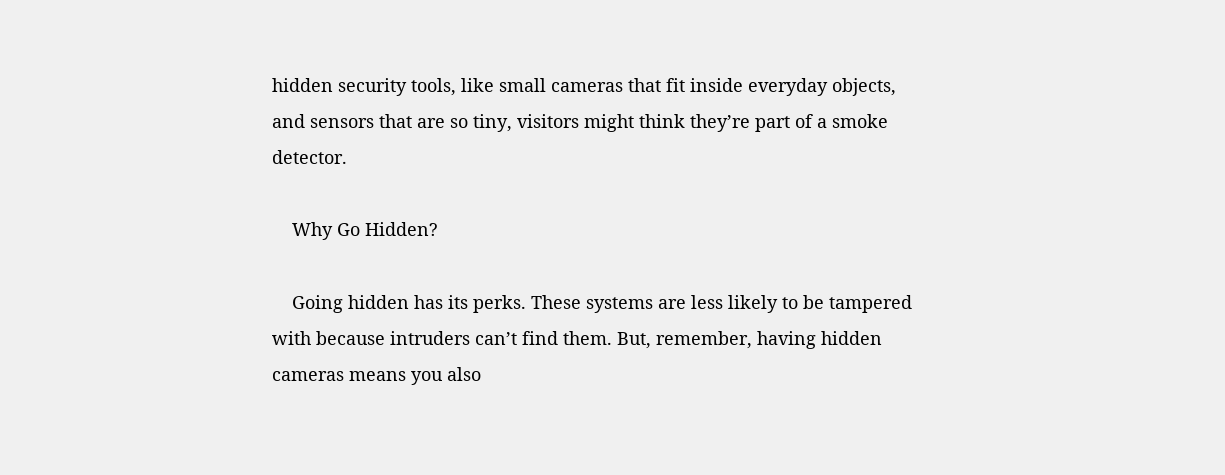hidden security tools, like small cameras that fit inside everyday objects, and sensors that are so tiny, visitors might think they’re part of a smoke detector.

    Why Go Hidden?

    Going hidden has its perks. These systems are less likely to be tampered with because intruders can’t find them. But, remember, having hidden cameras means you also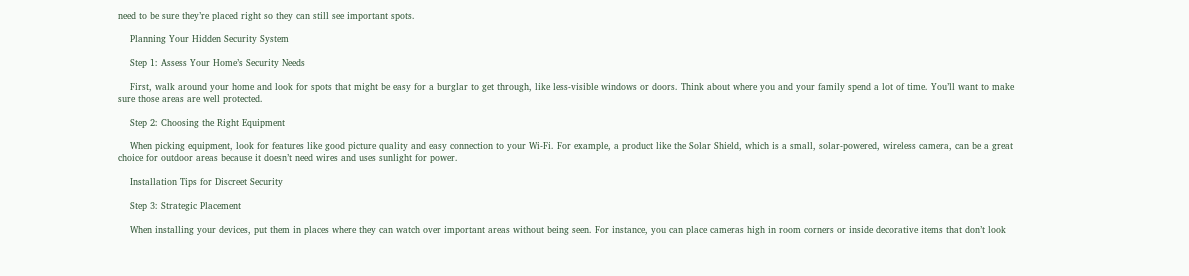need to be sure they’re placed right so they can still see important spots.

    Planning Your Hidden Security System

    Step 1: Assess Your Home’s Security Needs

    First, walk around your home and look for spots that might be easy for a burglar to get through, like less-visible windows or doors. Think about where you and your family spend a lot of time. You’ll want to make sure those areas are well protected.

    Step 2: Choosing the Right Equipment

    When picking equipment, look for features like good picture quality and easy connection to your Wi-Fi. For example, a product like the Solar Shield, which is a small, solar-powered, wireless camera, can be a great choice for outdoor areas because it doesn’t need wires and uses sunlight for power.

    Installation Tips for Discreet Security

    Step 3: Strategic Placement

    When installing your devices, put them in places where they can watch over important areas without being seen. For instance, you can place cameras high in room corners or inside decorative items that don’t look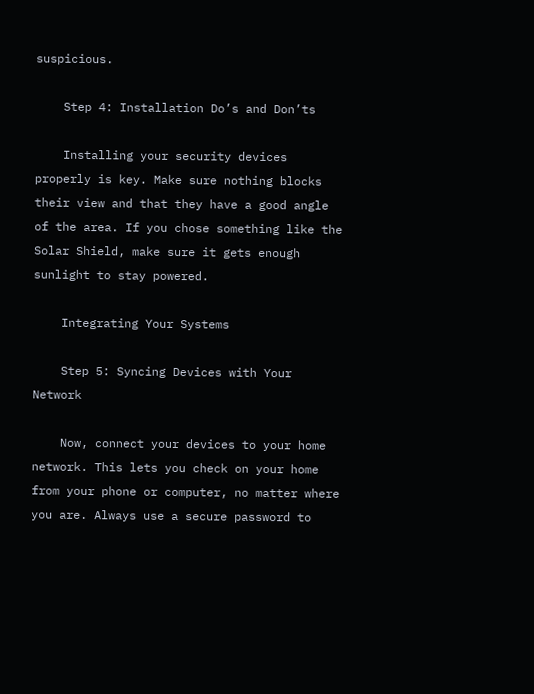suspicious.

    Step 4: Installation Do’s and Don’ts

    Installing your security devices properly is key. Make sure nothing blocks their view and that they have a good angle of the area. If you chose something like the Solar Shield, make sure it gets enough sunlight to stay powered.

    Integrating Your Systems

    Step 5: Syncing Devices with Your Network

    Now, connect your devices to your home network. This lets you check on your home from your phone or computer, no matter where you are. Always use a secure password to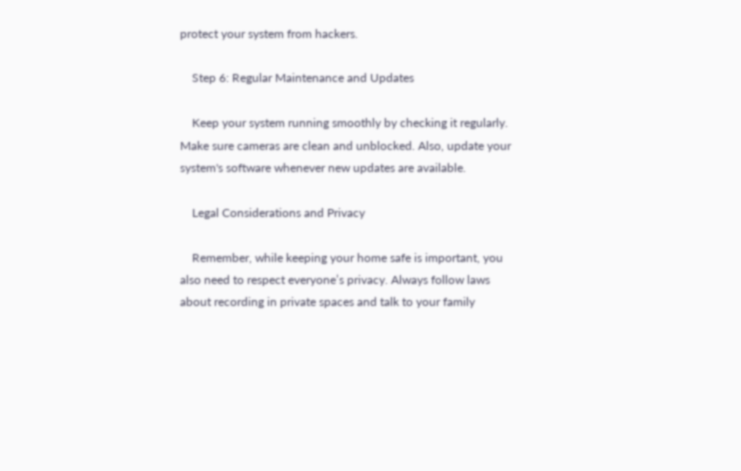protect your system from hackers.

    Step 6: Regular Maintenance and Updates

    Keep your system running smoothly by checking it regularly. Make sure cameras are clean and unblocked. Also, update your system's software whenever new updates are available.

    Legal Considerations and Privacy

    Remember, while keeping your home safe is important, you also need to respect everyone’s privacy. Always follow laws about recording in private spaces and talk to your family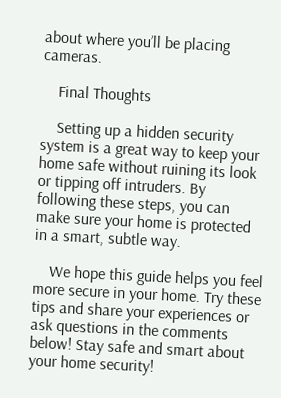about where you’ll be placing cameras.

    Final Thoughts

    Setting up a hidden security system is a great way to keep your home safe without ruining its look or tipping off intruders. By following these steps, you can make sure your home is protected in a smart, subtle way.

    We hope this guide helps you feel more secure in your home. Try these tips and share your experiences or ask questions in the comments below! Stay safe and smart about your home security!